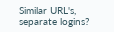Similar URL's, separate logins?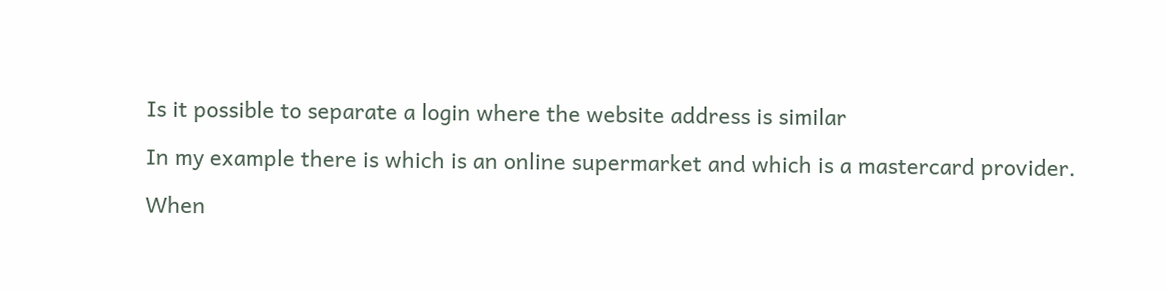Is it possible to separate a login where the website address is similar

In my example there is which is an online supermarket and which is a mastercard provider.

When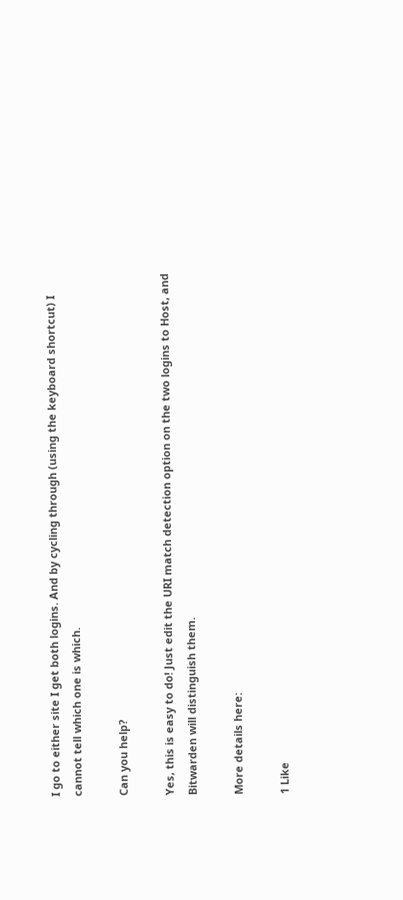I go to either site I get both logins. And by cycling through (using the keyboard shortcut) I cannot tell which one is which.

Can you help?

Yes, this is easy to do! Just edit the URI match detection option on the two logins to Host, and Bitwarden will distinguish them.

More details here:

1 Like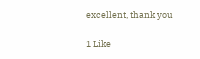excellent, thank you

1 Like